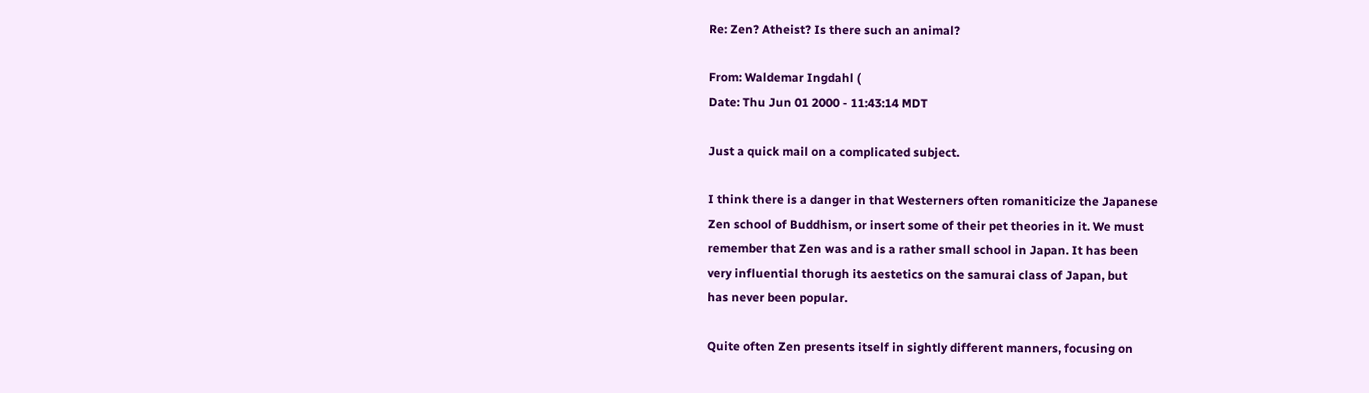Re: Zen? Atheist? Is there such an animal?

From: Waldemar Ingdahl (
Date: Thu Jun 01 2000 - 11:43:14 MDT

Just a quick mail on a complicated subject.

I think there is a danger in that Westerners often romaniticize the Japanese
Zen school of Buddhism, or insert some of their pet theories in it. We must
remember that Zen was and is a rather small school in Japan. It has been
very influential thorugh its aestetics on the samurai class of Japan, but
has never been popular.

Quite often Zen presents itself in sightly different manners, focusing on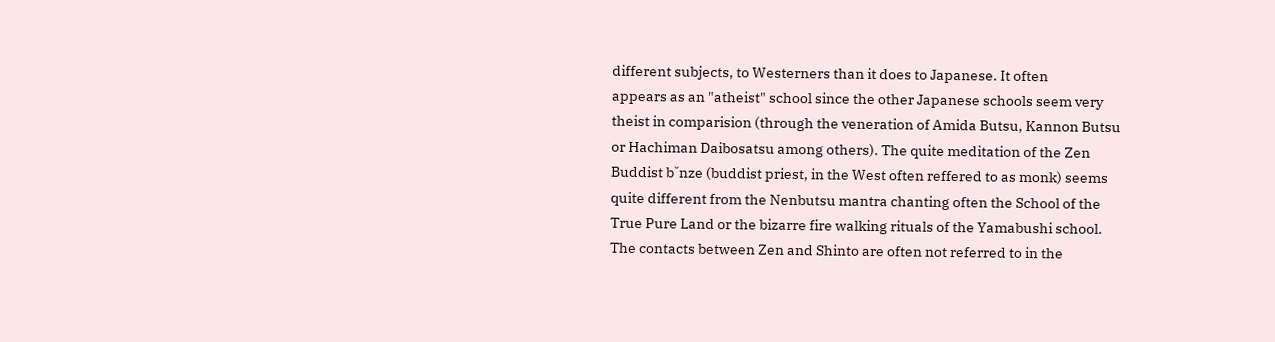different subjects, to Westerners than it does to Japanese. It often
appears as an "atheist" school since the other Japanese schools seem very
theist in comparision (through the veneration of Amida Butsu, Kannon Butsu
or Hachiman Daibosatsu among others). The quite meditation of the Zen
Buddist b˘nze (buddist priest, in the West often reffered to as monk) seems
quite different from the Nenbutsu mantra chanting often the School of the
True Pure Land or the bizarre fire walking rituals of the Yamabushi school.
The contacts between Zen and Shinto are often not referred to in the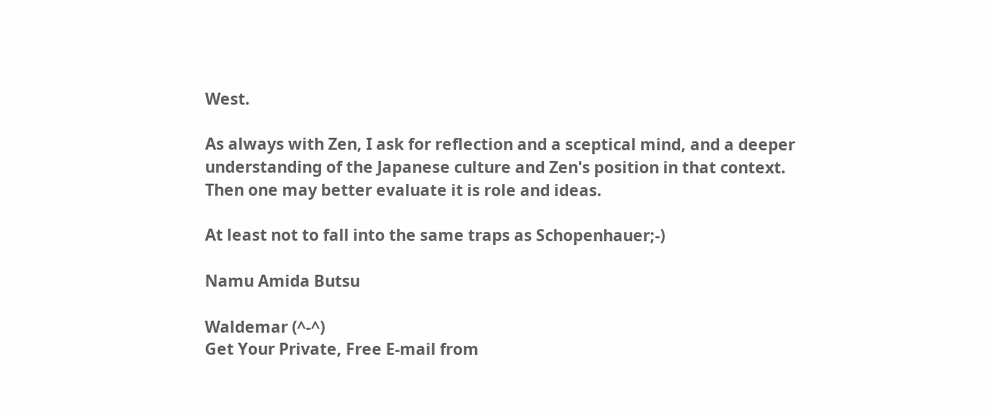West.

As always with Zen, I ask for reflection and a sceptical mind, and a deeper
understanding of the Japanese culture and Zen's position in that context.
Then one may better evaluate it is role and ideas.

At least not to fall into the same traps as Schopenhauer;-)

Namu Amida Butsu

Waldemar (^-^)
Get Your Private, Free E-mail from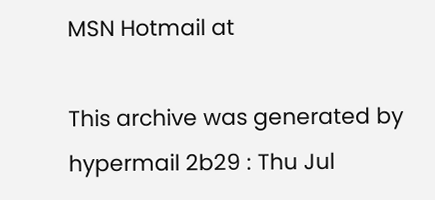MSN Hotmail at

This archive was generated by hypermail 2b29 : Thu Jul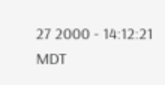27 2000 - 14:12:21 MDT